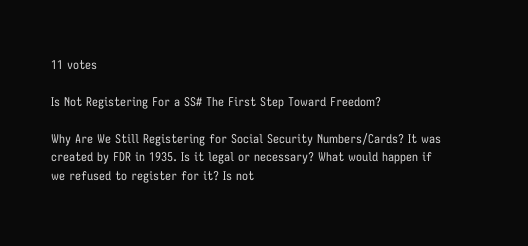11 votes

Is Not Registering For a SS# The First Step Toward Freedom?

Why Are We Still Registering for Social Security Numbers/Cards? It was created by FDR in 1935. Is it legal or necessary? What would happen if we refused to register for it? Is not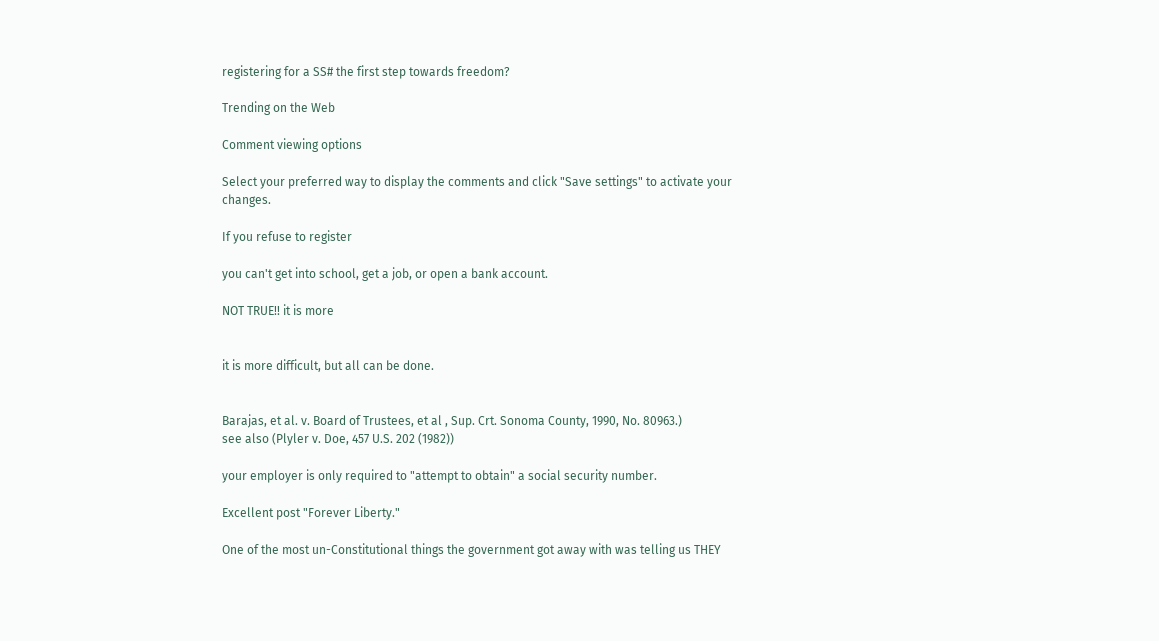registering for a SS# the first step towards freedom?

Trending on the Web

Comment viewing options

Select your preferred way to display the comments and click "Save settings" to activate your changes.

If you refuse to register

you can't get into school, get a job, or open a bank account.

NOT TRUE!! it is more


it is more difficult, but all can be done.


Barajas, et al. v. Board of Trustees, et al , Sup. Crt. Sonoma County, 1990, No. 80963.)
see also (Plyler v. Doe, 457 U.S. 202 (1982))

your employer is only required to "attempt to obtain" a social security number.

Excellent post "Forever Liberty."

One of the most un-Constitutional things the government got away with was telling us THEY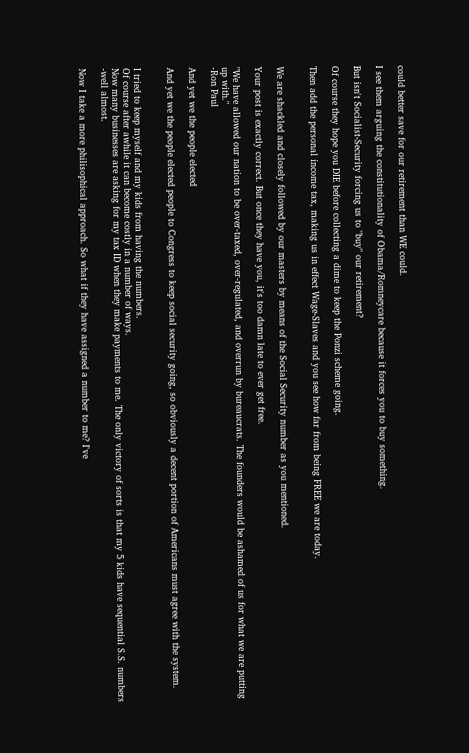could better save for our retirement than WE could.

I see them arguing the constitutionality of Obama/Romneycare because it forces you to buy something.

But isn't Socialist-Security forcing us to "buy" our retirement?

Of course they hope you DIE before collecting a dime to keep the Ponzi scheme going.

Then add the personal income tax, making us in effect Wage-Slaves and you see how far from being FREE we are today.


We are shackled and closely followed by our masters by means of the Social Security number as you mentioned.

Your post is exactly correct. But once they have you, it's too damn late to ever get free.

"We have allowed our nation to be over-taxed, over-regulated, and overrun by bureaucrats. The founders would be ashamed of us for what we are putting up with."
-Ron Paul

And yet we the people elected

And yet we the people elected people to Congress to keep social security going, so obviously a decent portion of Americans must agree with the system.


I tried to keep myself and my kids from having the numbers.
Of course after awhile it can become costly in a number of ways.
Now many businesses are asking for my tax ID when they make payments to me. The only victory of sorts is that my 5 kids have sequential S.S. numbers -well almost.

Now I take a more philisophical approach. So what if they have assigned a number to me? I've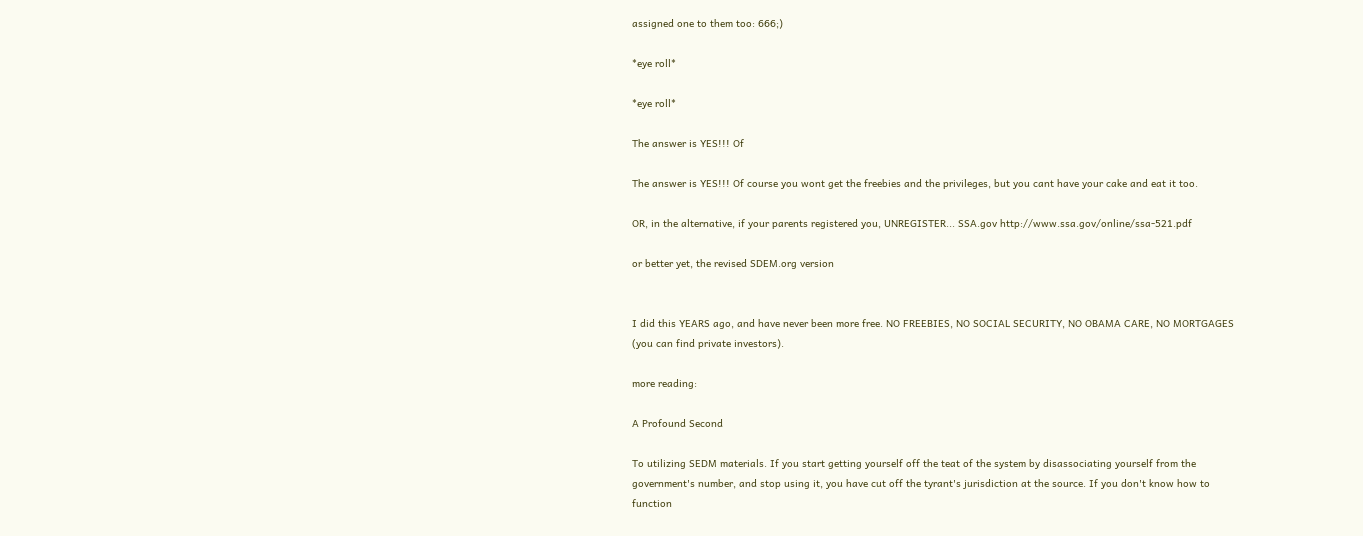assigned one to them too: 666;)

*eye roll*

*eye roll*

The answer is YES!!! Of

The answer is YES!!! Of course you wont get the freebies and the privileges, but you cant have your cake and eat it too.

OR, in the alternative, if your parents registered you, UNREGISTER... SSA.gov http://www.ssa.gov/online/ssa-521.pdf

or better yet, the revised SDEM.org version


I did this YEARS ago, and have never been more free. NO FREEBIES, NO SOCIAL SECURITY, NO OBAMA CARE, NO MORTGAGES (you can find private investors).

more reading:

A Profound Second

To utilizing SEDM materials. If you start getting yourself off the teat of the system by disassociating yourself from the government's number, and stop using it, you have cut off the tyrant's jurisdiction at the source. If you don't know how to function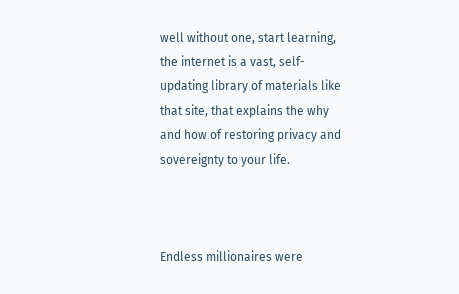well without one, start learning, the internet is a vast, self-updating library of materials like that site, that explains the why and how of restoring privacy and sovereignty to your life.



Endless millionaires were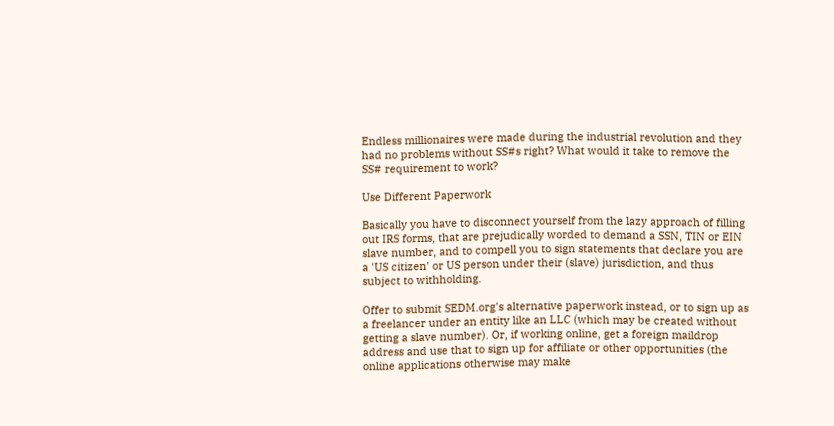Endless millionaires were made during the industrial revolution and they had no problems without SS#s right? What would it take to remove the SS# requirement to work?

Use Different Paperwork

Basically you have to disconnect yourself from the lazy approach of filling out IRS forms, that are prejudically worded to demand a SSN, TIN or EIN slave number, and to compell you to sign statements that declare you are a 'US citizen' or US person under their (slave) jurisdiction, and thus subject to withholding.

Offer to submit SEDM.org's alternative paperwork instead, or to sign up as a freelancer under an entity like an LLC (which may be created without getting a slave number). Or, if working online, get a foreign maildrop address and use that to sign up for affiliate or other opportunities (the online applications otherwise may make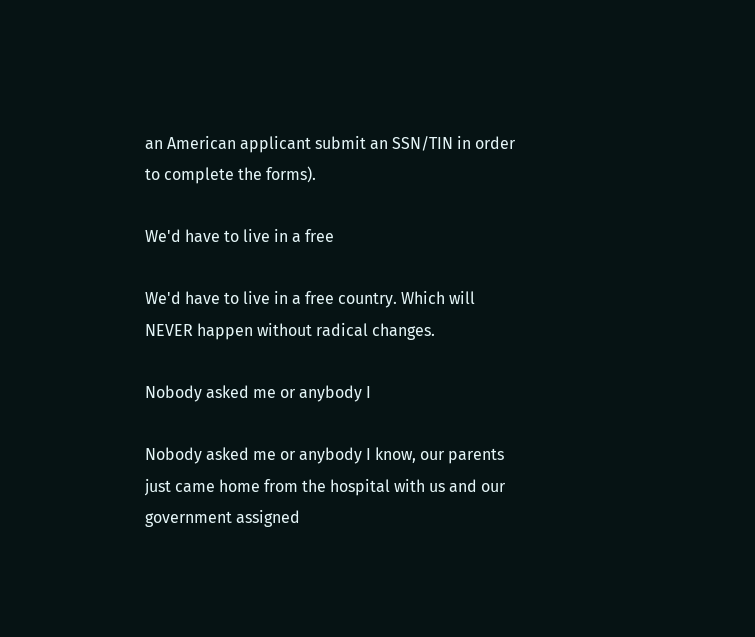an American applicant submit an SSN/TIN in order to complete the forms).

We'd have to live in a free

We'd have to live in a free country. Which will NEVER happen without radical changes.

Nobody asked me or anybody I

Nobody asked me or anybody I know, our parents just came home from the hospital with us and our government assigned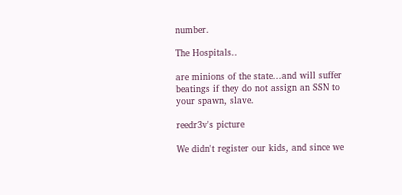number.

The Hospitals..

are minions of the state...and will suffer beatings if they do not assign an SSN to your spawn, slave.

reedr3v's picture

We didn't register our kids, and since we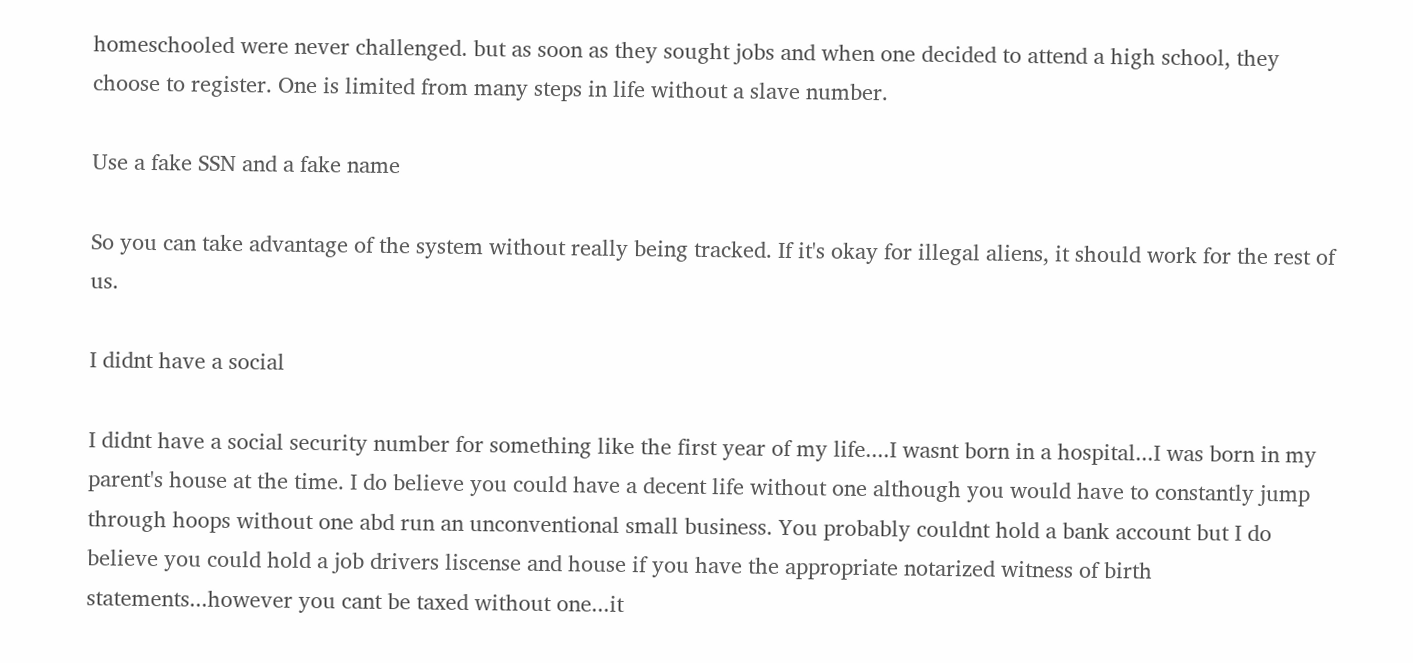homeschooled were never challenged. but as soon as they sought jobs and when one decided to attend a high school, they choose to register. One is limited from many steps in life without a slave number.

Use a fake SSN and a fake name

So you can take advantage of the system without really being tracked. If it's okay for illegal aliens, it should work for the rest of us.

I didnt have a social

I didnt have a social security number for something like the first year of my life....I wasnt born in a hospital...I was born in my parent's house at the time. I do believe you could have a decent life without one although you would have to constantly jump through hoops without one abd run an unconventional small business. You probably couldnt hold a bank account but I do believe you could hold a job drivers liscense and house if you have the appropriate notarized witness of birth statements...however you cant be taxed without one...it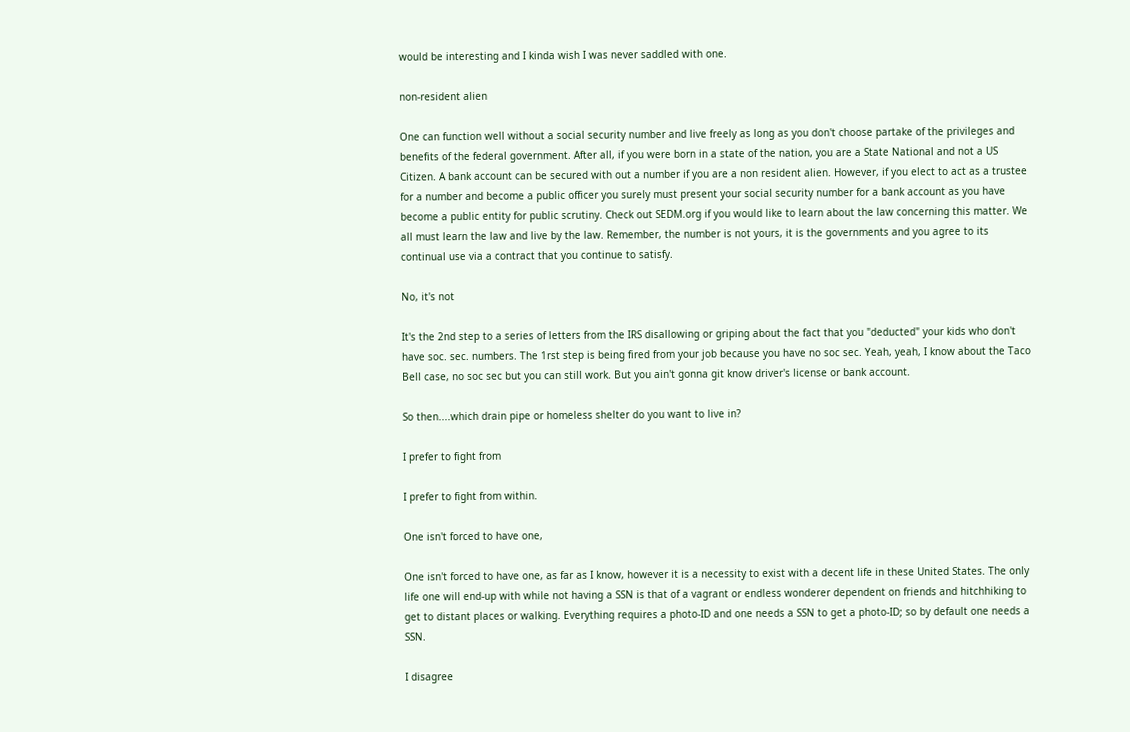would be interesting and I kinda wish I was never saddled with one.

non-resident alien

One can function well without a social security number and live freely as long as you don't choose partake of the privileges and benefits of the federal government. After all, if you were born in a state of the nation, you are a State National and not a US Citizen. A bank account can be secured with out a number if you are a non resident alien. However, if you elect to act as a trustee for a number and become a public officer you surely must present your social security number for a bank account as you have become a public entity for public scrutiny. Check out SEDM.org if you would like to learn about the law concerning this matter. We all must learn the law and live by the law. Remember, the number is not yours, it is the governments and you agree to its continual use via a contract that you continue to satisfy.

No, it's not

It's the 2nd step to a series of letters from the IRS disallowing or griping about the fact that you "deducted" your kids who don't have soc. sec. numbers. The 1rst step is being fired from your job because you have no soc sec. Yeah, yeah, I know about the Taco Bell case, no soc sec but you can still work. But you ain't gonna git know driver's license or bank account.

So then....which drain pipe or homeless shelter do you want to live in?

I prefer to fight from

I prefer to fight from within.

One isn't forced to have one,

One isn't forced to have one, as far as I know, however it is a necessity to exist with a decent life in these United States. The only life one will end-up with while not having a SSN is that of a vagrant or endless wonderer dependent on friends and hitchhiking to get to distant places or walking. Everything requires a photo-ID and one needs a SSN to get a photo-ID; so by default one needs a SSN.

I disagree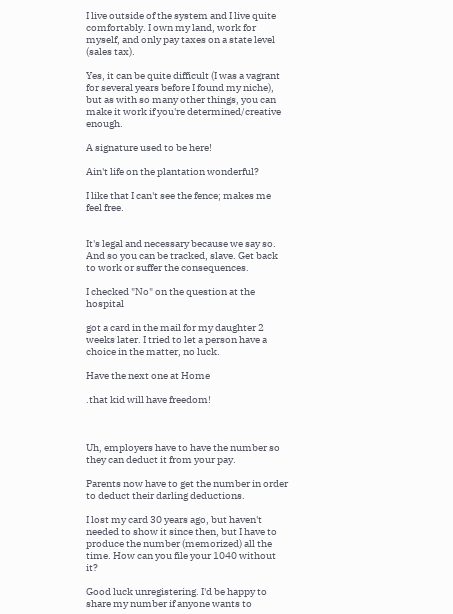I live outside of the system and I live quite comfortably. I own my land, work for myself, and only pay taxes on a state level (sales tax).

Yes, it can be quite difficult (I was a vagrant for several years before I found my niche), but as with so many other things, you can make it work if you're determined/creative enough.

A signature used to be here!

Ain't life on the plantation wonderful?

I like that I can't see the fence; makes me feel free.


It's legal and necessary because we say so. And so you can be tracked, slave. Get back to work or suffer the consequences.

I checked "No" on the question at the hospital

got a card in the mail for my daughter 2 weeks later. I tried to let a person have a choice in the matter, no luck.

Have the next one at Home

.that kid will have freedom!



Uh, employers have to have the number so they can deduct it from your pay.

Parents now have to get the number in order to deduct their darling deductions.

I lost my card 30 years ago, but haven't needed to show it since then, but I have to produce the number (memorized) all the time. How can you file your 1040 without it?

Good luck unregistering. I'd be happy to share my number if anyone wants to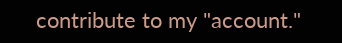contribute to my "account."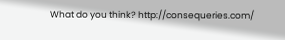What do you think? http://consequeries.com/